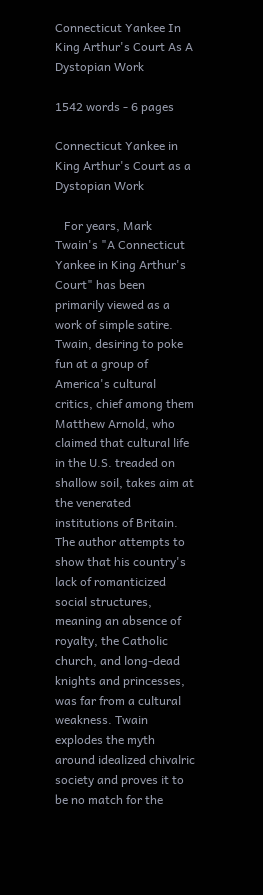Connecticut Yankee In King Arthur's Court As A Dystopian Work

1542 words - 6 pages

Connecticut Yankee in King Arthur's Court as a Dystopian Work

   For years, Mark Twain's "A Connecticut Yankee in King Arthur's Court" has been primarily viewed as a work of simple satire. Twain, desiring to poke fun at a group of America's cultural critics, chief among them Matthew Arnold, who claimed that cultural life in the U.S. treaded on shallow soil, takes aim at the venerated institutions of Britain. The author attempts to show that his country's lack of romanticized social structures, meaning an absence of royalty, the Catholic church, and long-dead knights and princesses, was far from a cultural weakness. Twain explodes the myth around idealized chivalric society and proves it to be no match for the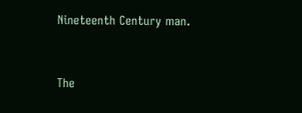Nineteenth Century man.


The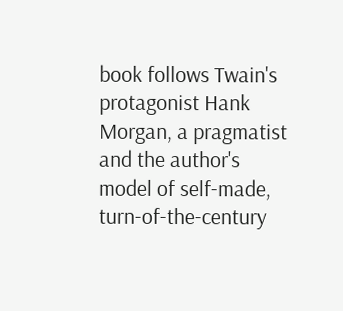book follows Twain's protagonist Hank Morgan, a pragmatist and the author's model of self-made, turn-of-the-century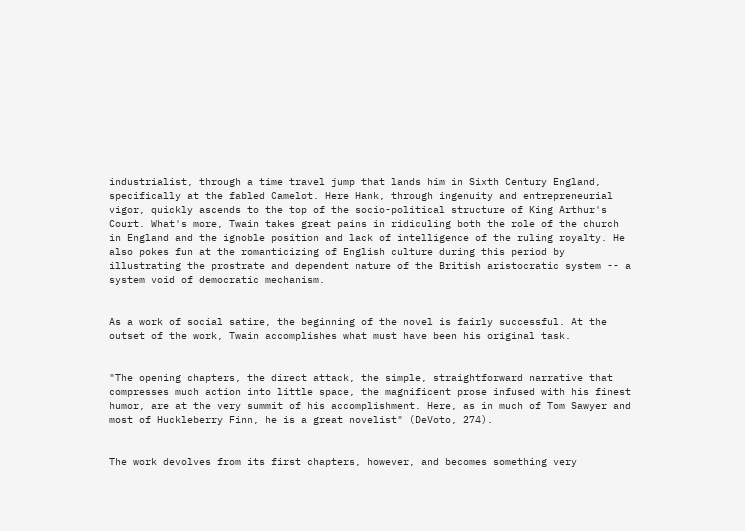industrialist, through a time travel jump that lands him in Sixth Century England, specifically at the fabled Camelot. Here Hank, through ingenuity and entrepreneurial vigor, quickly ascends to the top of the socio-political structure of King Arthur's Court. What's more, Twain takes great pains in ridiculing both the role of the church in England and the ignoble position and lack of intelligence of the ruling royalty. He also pokes fun at the romanticizing of English culture during this period by illustrating the prostrate and dependent nature of the British aristocratic system -- a system void of democratic mechanism.


As a work of social satire, the beginning of the novel is fairly successful. At the outset of the work, Twain accomplishes what must have been his original task.


"The opening chapters, the direct attack, the simple, straightforward narrative that compresses much action into little space, the magnificent prose infused with his finest humor, are at the very summit of his accomplishment. Here, as in much of Tom Sawyer and most of Huckleberry Finn, he is a great novelist" (DeVoto, 274).


The work devolves from its first chapters, however, and becomes something very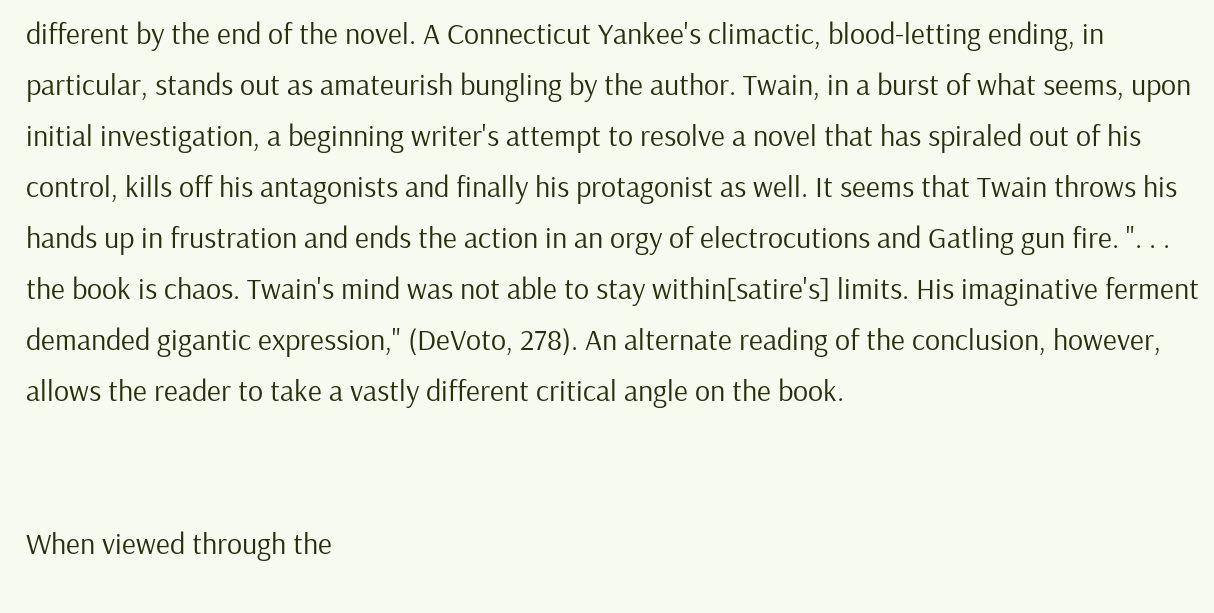different by the end of the novel. A Connecticut Yankee's climactic, blood-letting ending, in particular, stands out as amateurish bungling by the author. Twain, in a burst of what seems, upon initial investigation, a beginning writer's attempt to resolve a novel that has spiraled out of his control, kills off his antagonists and finally his protagonist as well. It seems that Twain throws his hands up in frustration and ends the action in an orgy of electrocutions and Gatling gun fire. ". . . the book is chaos. Twain's mind was not able to stay within[satire's] limits. His imaginative ferment demanded gigantic expression," (DeVoto, 278). An alternate reading of the conclusion, however, allows the reader to take a vastly different critical angle on the book.


When viewed through the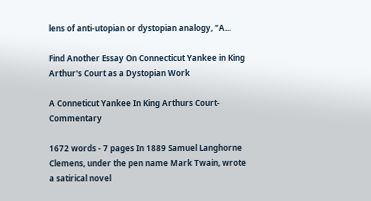lens of anti-utopian or dystopian analogy, "A...

Find Another Essay On Connecticut Yankee in King Arthur's Court as a Dystopian Work

A Conneticut Yankee In King Arthurs Court-Commentary

1672 words - 7 pages In 1889 Samuel Langhorne Clemens, under the pen name Mark Twain, wrote a satirical novel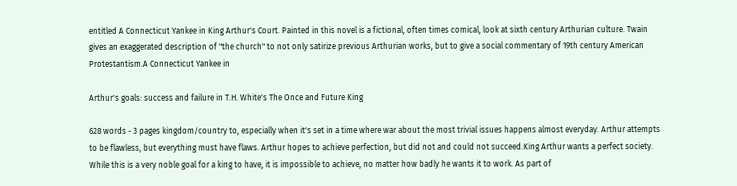entitled A Connecticut Yankee in King Arthur's Court. Painted in this novel is a fictional, often times comical, look at sixth century Arthurian culture. Twain gives an exaggerated description of "the church" to not only satirize previous Arthurian works, but to give a social commentary of 19th century American Protestantism.A Connecticut Yankee in

Arthur's goals: success and failure in T.H. White's The Once and Future King

628 words - 3 pages kingdom/country to, especially when it's set in a time where war about the most trivial issues happens almost everyday. Arthur attempts to be flawless, but everything must have flaws. Arthur hopes to achieve perfection, but did not and could not succeed.King Arthur wants a perfect society. While this is a very noble goal for a king to have, it is impossible to achieve, no matter how badly he wants it to work. As part of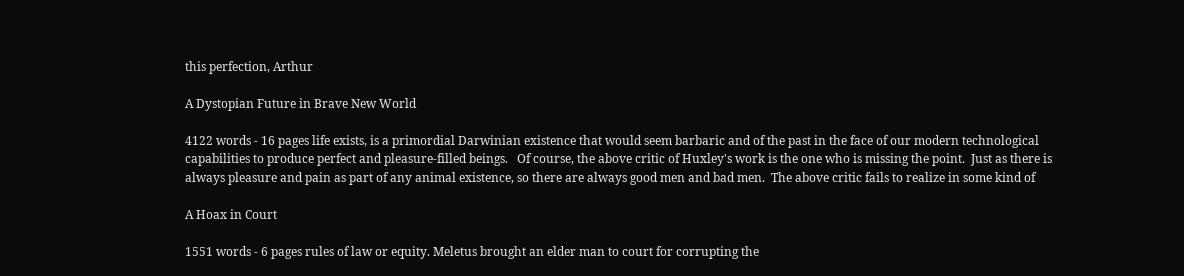this perfection, Arthur

A Dystopian Future in Brave New World

4122 words - 16 pages life exists, is a primordial Darwinian existence that would seem barbaric and of the past in the face of our modern technological capabilities to produce perfect and pleasure-filled beings.   Of course, the above critic of Huxley's work is the one who is missing the point.  Just as there is always pleasure and pain as part of any animal existence, so there are always good men and bad men.  The above critic fails to realize in some kind of

A Hoax in Court

1551 words - 6 pages rules of law or equity. Meletus brought an elder man to court for corrupting the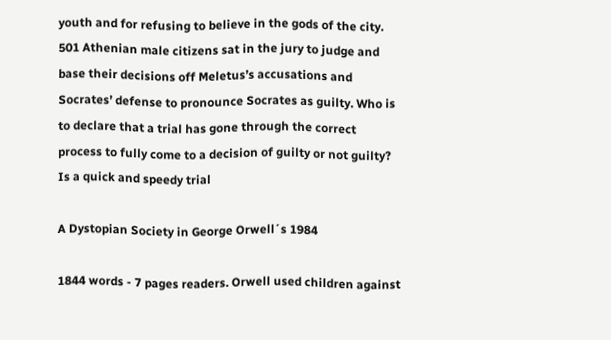youth and for refusing to believe in the gods of the city. 501 Athenian male citizens sat in the jury to judge and base their decisions off Meletus’s accusations and Socrates’ defense to pronounce Socrates as guilty. Who is to declare that a trial has gone through the correct process to fully come to a decision of guilty or not guilty? Is a quick and speedy trial

A Dystopian Society in George Orwell´s 1984

1844 words - 7 pages readers. Orwell used children against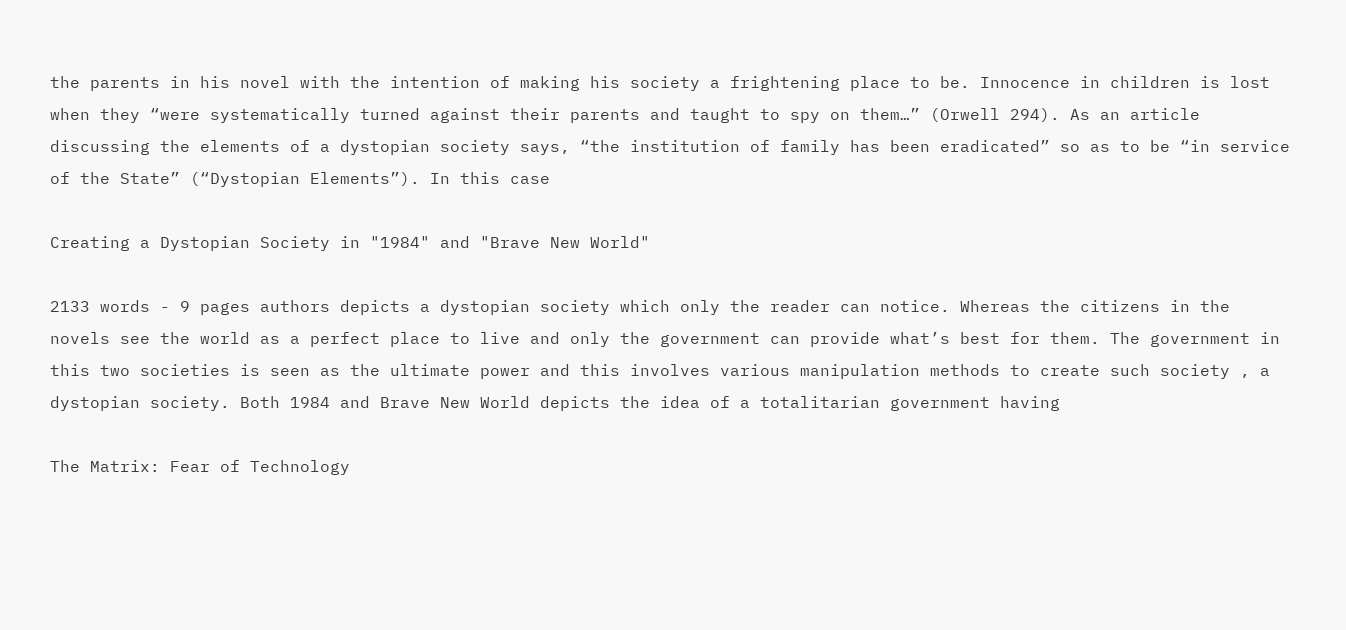the parents in his novel with the intention of making his society a frightening place to be. Innocence in children is lost when they “were systematically turned against their parents and taught to spy on them…” (Orwell 294). As an article discussing the elements of a dystopian society says, “the institution of family has been eradicated” so as to be “in service of the State” (“Dystopian Elements”). In this case

Creating a Dystopian Society in "1984" and "Brave New World"

2133 words - 9 pages authors depicts a dystopian society which only the reader can notice. Whereas the citizens in the novels see the world as a perfect place to live and only the government can provide what’s best for them. The government in this two societies is seen as the ultimate power and this involves various manipulation methods to create such society , a dystopian society. Both 1984 and Brave New World depicts the idea of a totalitarian government having

The Matrix: Fear of Technology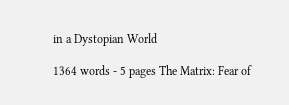in a Dystopian World

1364 words - 5 pages The Matrix: Fear of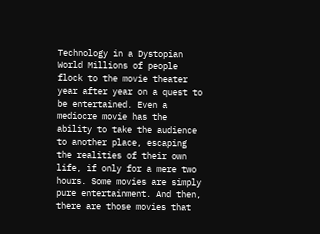Technology in a Dystopian World Millions of people flock to the movie theater year after year on a quest to be entertained. Even a mediocre movie has the ability to take the audience to another place, escaping the realities of their own life, if only for a mere two hours. Some movies are simply pure entertainment. And then, there are those movies that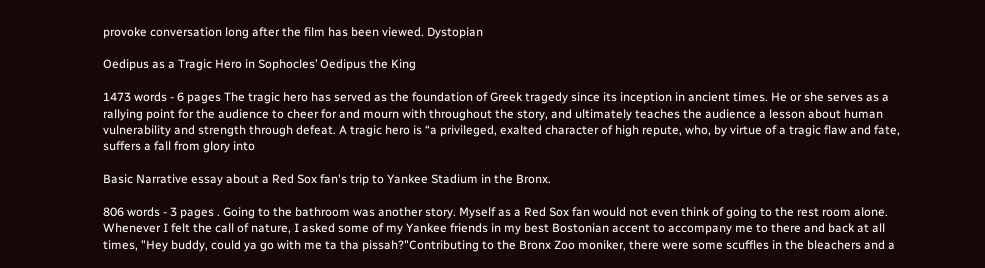provoke conversation long after the film has been viewed. Dystopian

Oedipus as a Tragic Hero in Sophocles’ Oedipus the King

1473 words - 6 pages The tragic hero has served as the foundation of Greek tragedy since its inception in ancient times. He or she serves as a rallying point for the audience to cheer for and mourn with throughout the story, and ultimately teaches the audience a lesson about human vulnerability and strength through defeat. A tragic hero is “a privileged, exalted character of high repute, who, by virtue of a tragic flaw and fate, suffers a fall from glory into

Basic Narrative essay about a Red Sox fan's trip to Yankee Stadium in the Bronx.

806 words - 3 pages . Going to the bathroom was another story. Myself as a Red Sox fan would not even think of going to the rest room alone. Whenever I felt the call of nature, I asked some of my Yankee friends in my best Bostonian accent to accompany me to there and back at all times, "Hey buddy, could ya go with me ta tha pissah?"Contributing to the Bronx Zoo moniker, there were some scuffles in the bleachers and a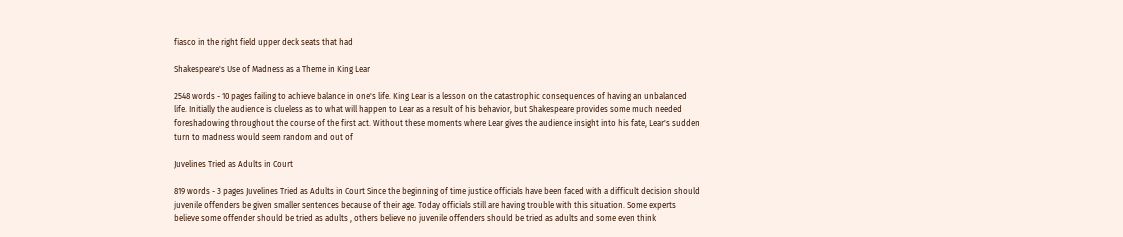fiasco in the right field upper deck seats that had

Shakespeare's Use of Madness as a Theme in King Lear

2548 words - 10 pages failing to achieve balance in one's life. King Lear is a lesson on the catastrophic consequences of having an unbalanced life. Initially the audience is clueless as to what will happen to Lear as a result of his behavior, but Shakespeare provides some much needed foreshadowing throughout the course of the first act. Without these moments where Lear gives the audience insight into his fate, Lear's sudden turn to madness would seem random and out of

Juvelines Tried as Adults in Court

819 words - 3 pages Juvelines Tried as Adults in Court Since the beginning of time justice officials have been faced with a difficult decision should juvenile offenders be given smaller sentences because of their age. Today officials still are having trouble with this situation. Some experts believe some offender should be tried as adults , others believe no juvenile offenders should be tried as adults and some even think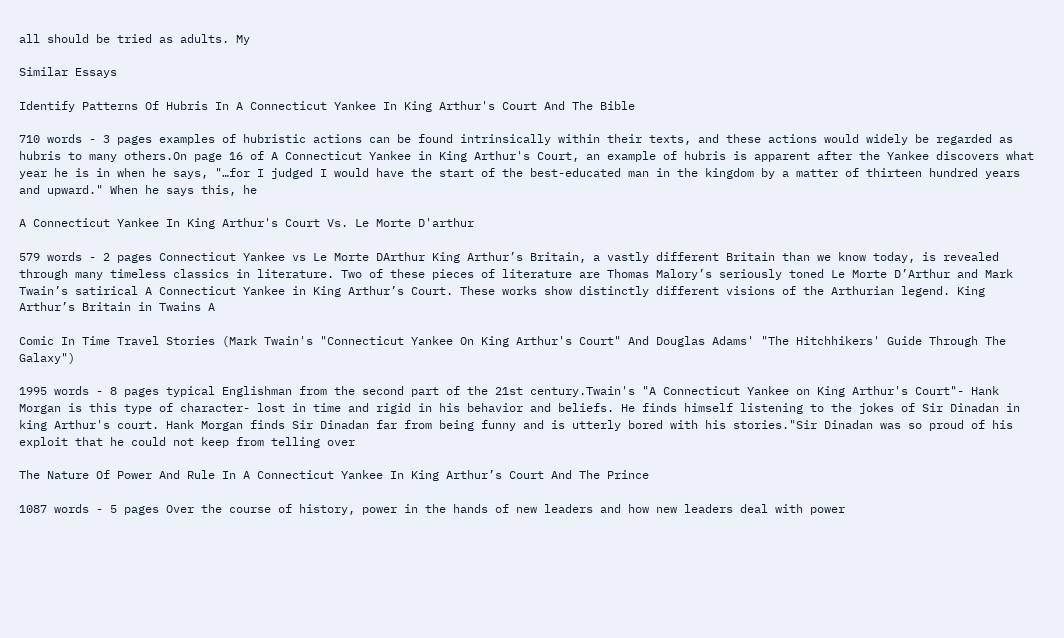all should be tried as adults. My

Similar Essays

Identify Patterns Of Hubris In A Connecticut Yankee In King Arthur's Court And The Bible

710 words - 3 pages examples of hubristic actions can be found intrinsically within their texts, and these actions would widely be regarded as hubris to many others.On page 16 of A Connecticut Yankee in King Arthur's Court, an example of hubris is apparent after the Yankee discovers what year he is in when he says, "…for I judged I would have the start of the best-educated man in the kingdom by a matter of thirteen hundred years and upward." When he says this, he

A Connecticut Yankee In King Arthur's Court Vs. Le Morte D'arthur

579 words - 2 pages Connecticut Yankee vs Le Morte DArthur King Arthur’s Britain, a vastly different Britain than we know today, is revealed through many timeless classics in literature. Two of these pieces of literature are Thomas Malory’s seriously toned Le Morte D’Arthur and Mark Twain’s satirical A Connecticut Yankee in King Arthur’s Court. These works show distinctly different visions of the Arthurian legend. King Arthur’s Britain in Twains A

Comic In Time Travel Stories (Mark Twain's "Connecticut Yankee On King Arthur's Court" And Douglas Adams' "The Hitchhikers' Guide Through The Galaxy")

1995 words - 8 pages typical Englishman from the second part of the 21st century.Twain's "A Connecticut Yankee on King Arthur's Court"- Hank Morgan is this type of character- lost in time and rigid in his behavior and beliefs. He finds himself listening to the jokes of Sir Dinadan in king Arthur's court. Hank Morgan finds Sir Dinadan far from being funny and is utterly bored with his stories."Sir Dinadan was so proud of his exploit that he could not keep from telling over

The Nature Of Power And Rule In A Connecticut Yankee In King Arthur’s Court And The Prince

1087 words - 5 pages Over the course of history, power in the hands of new leaders and how new leaders deal with power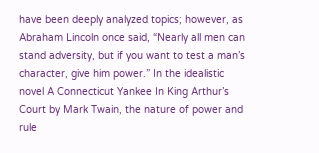have been deeply analyzed topics; however, as Abraham Lincoln once said, “Nearly all men can stand adversity, but if you want to test a man’s character, give him power.” In the idealistic novel A Connecticut Yankee In King Arthur’s Court by Mark Twain, the nature of power and rule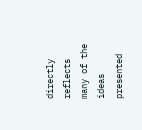directly reflects many of the ideas presented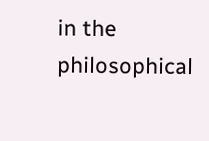in the philosophical